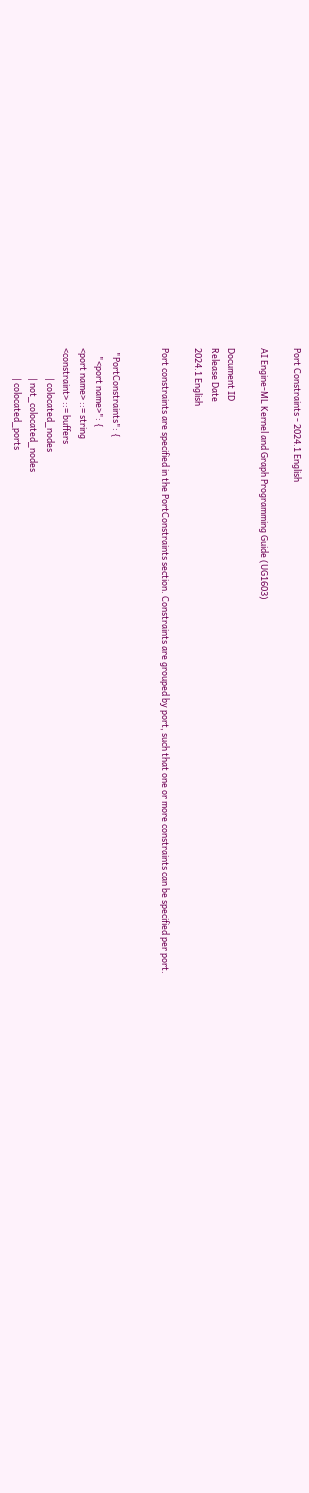Port Constraints - 2024.1 English

AI Engine-ML Kernel and Graph Programming Guide (UG1603)

Document ID
Release Date
2024.1 English

Port constraints are specified in the PortConstraints section. Constraints are grouped by port, such that one or more constraints can be specified per port.


  "PortConstraints": {
    "<port name>": {
<port name> ::= string
<constraint> ::= buffers
               | colocated_nodes
               | not_colocated_nodes
               | colocated_ports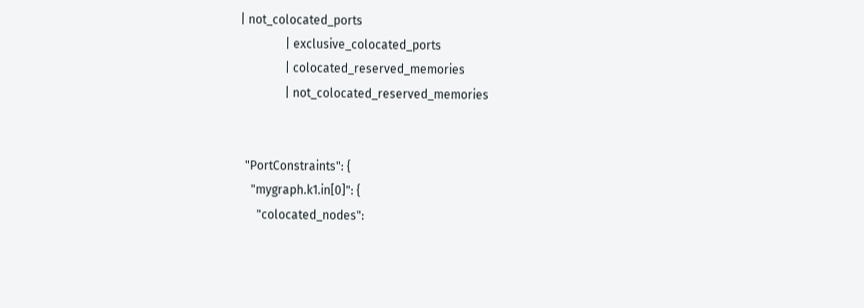| not_colocated_ports
               | exclusive_colocated_ports
               | colocated_reserved_memories
               | not_colocated_reserved_memories


  "PortConstraints": {
    "mygraph.k1.in[0]": {
      "colocated_nodes":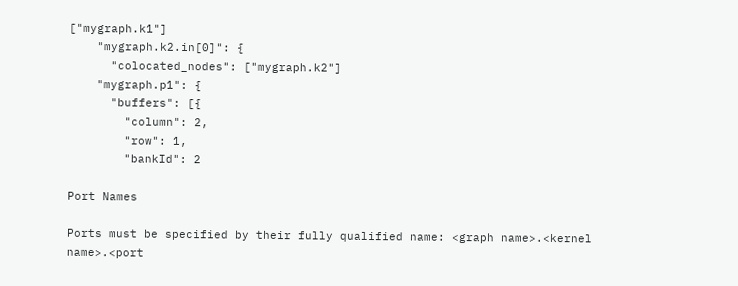["mygraph.k1"]
    "mygraph.k2.in[0]": {
      "colocated_nodes": ["mygraph.k2"]
    "mygraph.p1": {
      "buffers": [{
        "column": 2,
        "row": 1,
        "bankId": 2

Port Names

Ports must be specified by their fully qualified name: <graph name>.<kernel name>.<port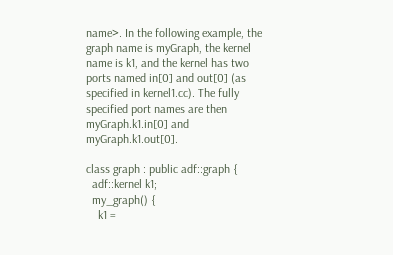name>. In the following example, the graph name is myGraph, the kernel name is k1, and the kernel has two ports named in[0] and out[0] (as specified in kernel1.cc). The fully specified port names are then myGraph.k1.in[0] and myGraph.k1.out[0].

class graph : public adf::graph {
  adf::kernel k1;
  my_graph() {
    k1 =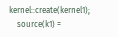kernel::create(kernel1);
    source(k1) =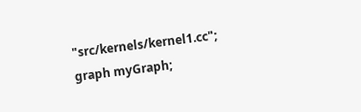"src/kernels/kernel1.cc";
graph myGraph;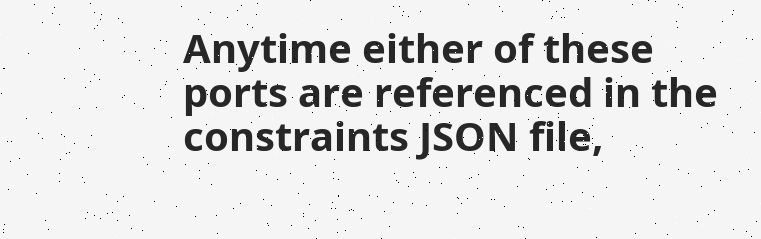Anytime either of these ports are referenced in the constraints JSON file,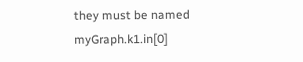they must be named myGraph.k1.in[0]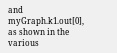and myGraph.k1.out[0], as shown in the various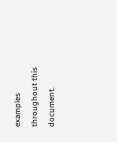examples throughout this document.